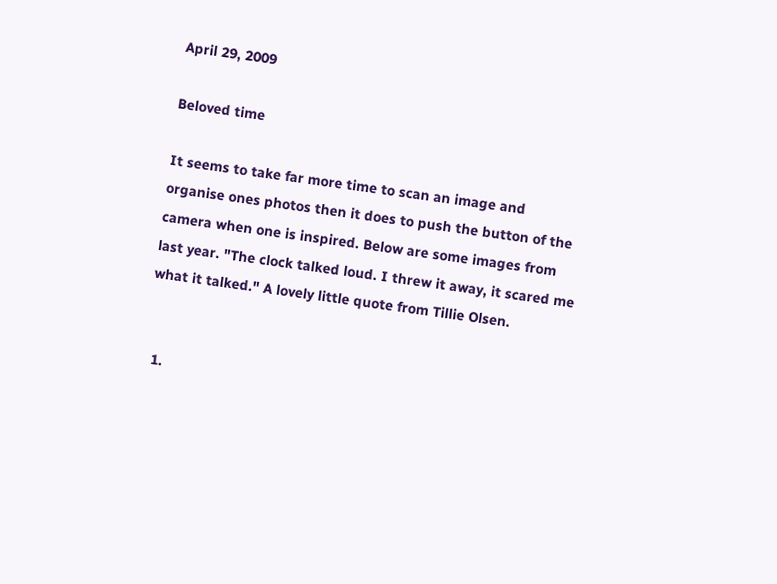April 29, 2009

Beloved time

It seems to take far more time to scan an image and organise ones photos then it does to push the button of the camera when one is inspired. Below are some images from last year. "The clock talked loud. I threw it away, it scared me what it talked." A lovely little quote from Tillie Olsen.


  1.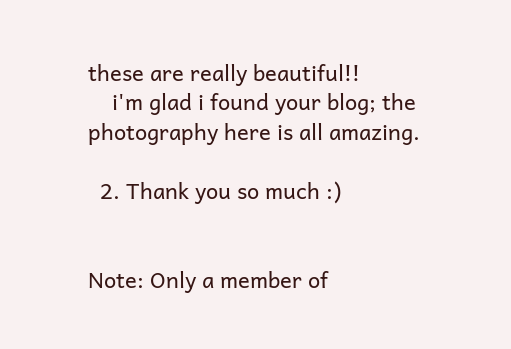these are really beautiful!!
    i'm glad i found your blog; the photography here is all amazing.

  2. Thank you so much :)


Note: Only a member of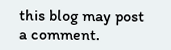this blog may post a comment.